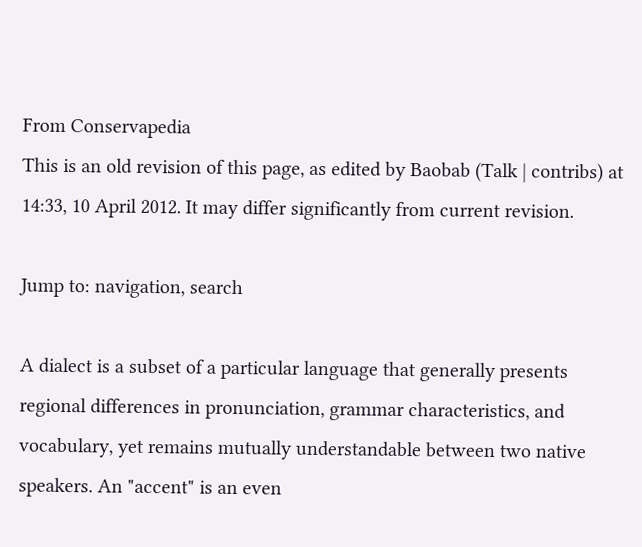From Conservapedia
This is an old revision of this page, as edited by Baobab (Talk | contribs) at 14:33, 10 April 2012. It may differ significantly from current revision.

Jump to: navigation, search

A dialect is a subset of a particular language that generally presents regional differences in pronunciation, grammar characteristics, and vocabulary, yet remains mutually understandable between two native speakers. An "accent" is an even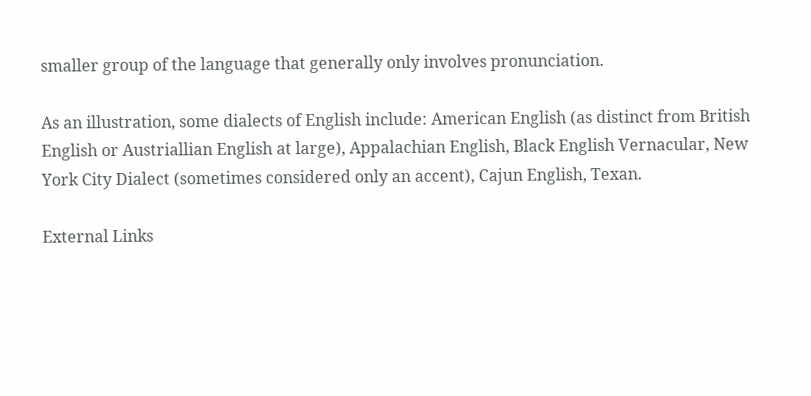smaller group of the language that generally only involves pronunciation.

As an illustration, some dialects of English include: American English (as distinct from British English or Austriallian English at large), Appalachian English, Black English Vernacular, New York City Dialect (sometimes considered only an accent), Cajun English, Texan.

External Links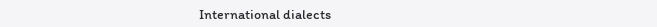International dialects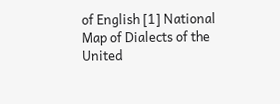of English [1] National Map of Dialects of the United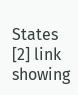States [2] link showing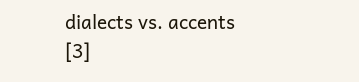dialects vs. accents [3]